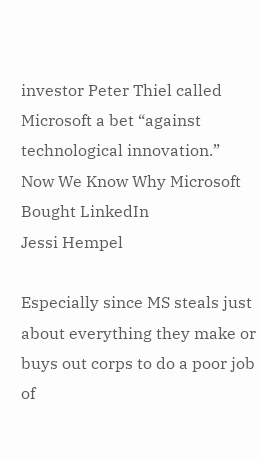investor Peter Thiel called Microsoft a bet “against technological innovation.”
Now We Know Why Microsoft Bought LinkedIn
Jessi Hempel

Especially since MS steals just about everything they make or buys out corps to do a poor job of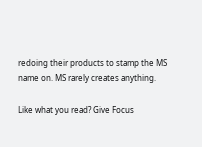redoing their products to stamp the MS name on. MS rarely creates anything.

Like what you read? Give Focus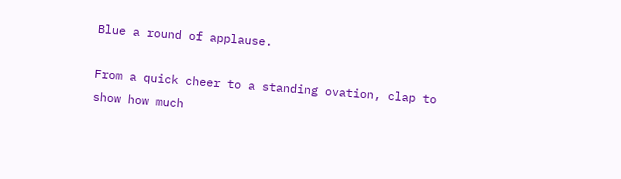Blue a round of applause.

From a quick cheer to a standing ovation, clap to show how much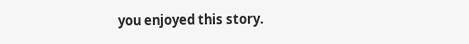you enjoyed this story.